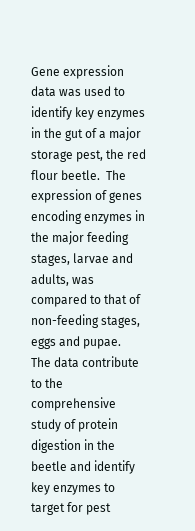Gene expression data was used to identify key enzymes in the gut of a major storage pest, the red flour beetle.  The expression of genes encoding enzymes in the major feeding stages, larvae and adults, was compared to that of non-feeding stages, eggs and pupae.  The data contribute to the comprehensive study of protein digestion in the beetle and identify key enzymes to target for pest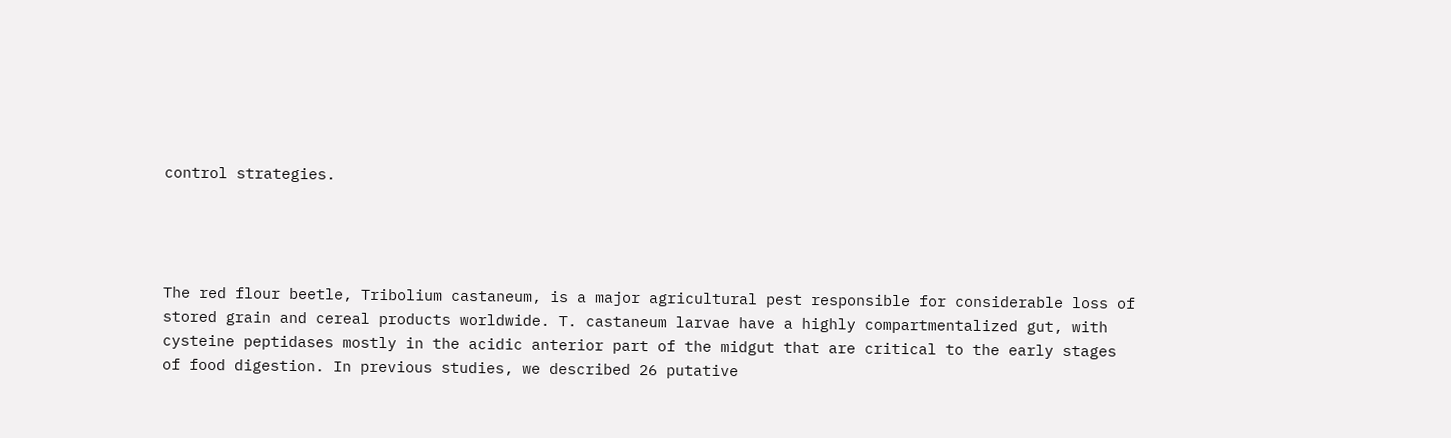control strategies.




The red flour beetle, Tribolium castaneum, is a major agricultural pest responsible for considerable loss of stored grain and cereal products worldwide. T. castaneum larvae have a highly compartmentalized gut, with cysteine peptidases mostly in the acidic anterior part of the midgut that are critical to the early stages of food digestion. In previous studies, we described 26 putative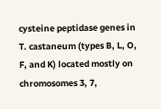cysteine peptidase genes in T. castaneum (types B, L, O, F, and K) located mostly on chromosomes 3, 7,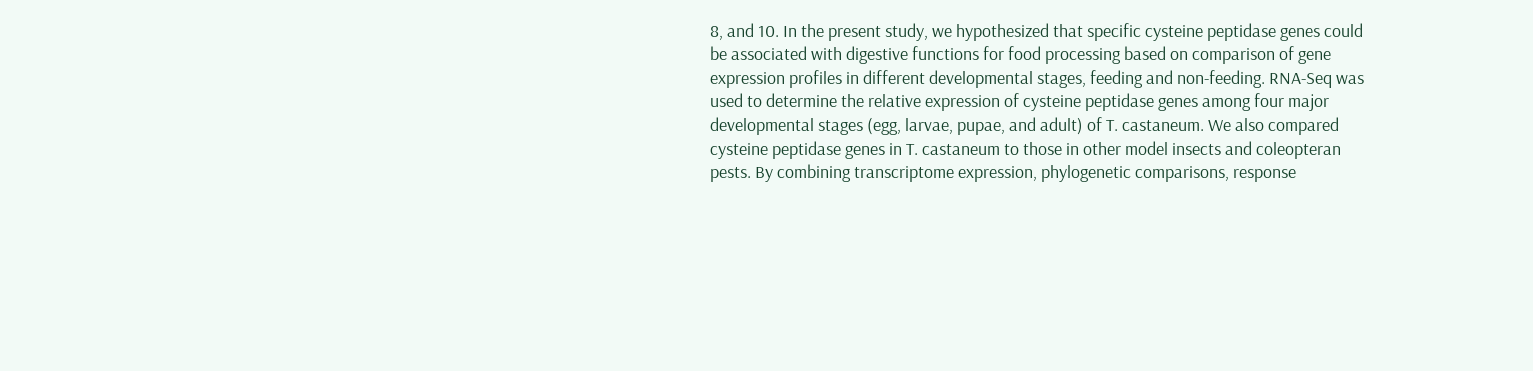8, and 10. In the present study, we hypothesized that specific cysteine peptidase genes could be associated with digestive functions for food processing based on comparison of gene expression profiles in different developmental stages, feeding and non-feeding. RNA-Seq was used to determine the relative expression of cysteine peptidase genes among four major developmental stages (egg, larvae, pupae, and adult) of T. castaneum. We also compared cysteine peptidase genes in T. castaneum to those in other model insects and coleopteran pests. By combining transcriptome expression, phylogenetic comparisons, response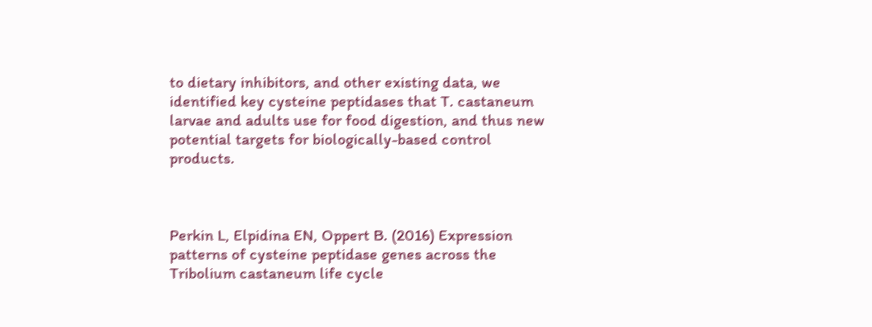to dietary inhibitors, and other existing data, we identified key cysteine peptidases that T. castaneum larvae and adults use for food digestion, and thus new potential targets for biologically-based control products.



Perkin L, Elpidina EN, Oppert B. (2016) Expression patterns of cysteine peptidase genes across the Tribolium castaneum life cycle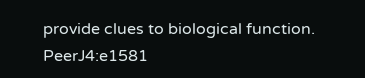provide clues to biological function. PeerJ4:e1581